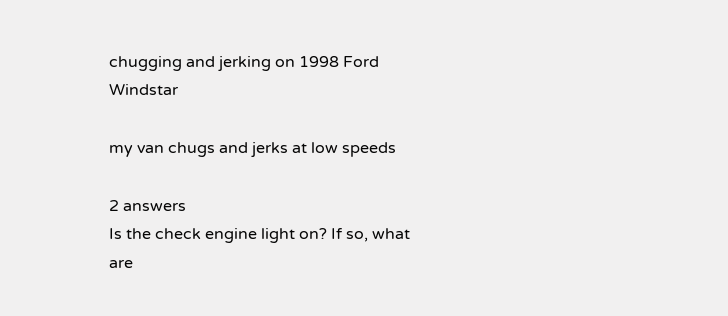chugging and jerking on 1998 Ford Windstar

my van chugs and jerks at low speeds

2 answers
Is the check engine light on? If so, what are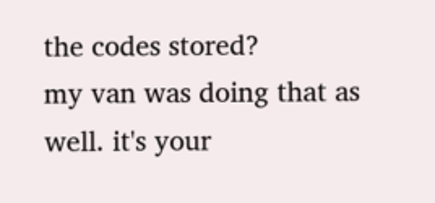the codes stored?
my van was doing that as well. it's your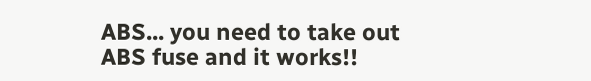ABS... you need to take out ABS fuse and it works!!